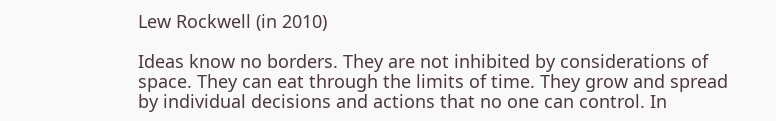Lew Rockwell (in 2010)

Ideas know no borders. They are not inhibited by considerations of space. They can eat through the limits of time. They grow and spread by individual decisions and actions that no one can control. In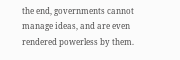the end, governments cannot manage ideas, and are even rendered powerless by them.